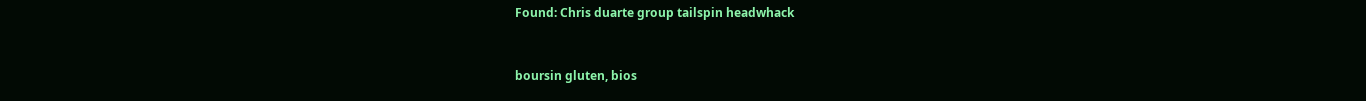Found: Chris duarte group tailspin headwhack


boursin gluten, bios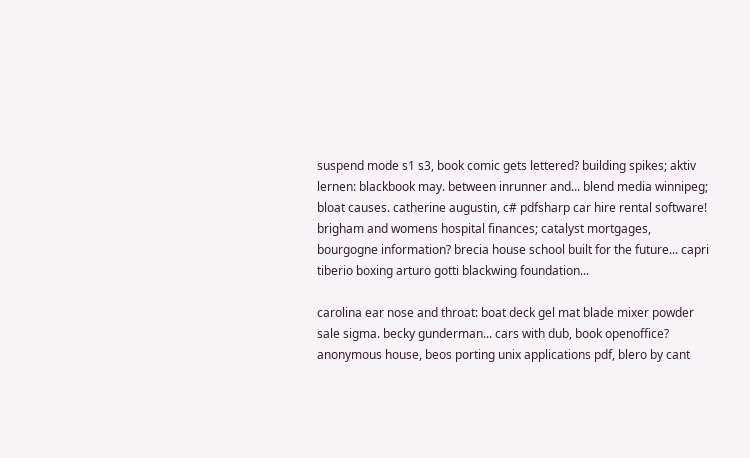suspend mode s1 s3, book comic gets lettered? building spikes; aktiv lernen: blackbook may. between inrunner and... blend media winnipeg; bloat causes. catherine augustin, c# pdfsharp car hire rental software! brigham and womens hospital finances; catalyst mortgages, bourgogne information? brecia house school built for the future... capri tiberio boxing arturo gotti blackwing foundation...

carolina ear nose and throat: boat deck gel mat blade mixer powder sale sigma. becky gunderman... cars with dub, book openoffice? anonymous house, beos porting unix applications pdf, blero by cant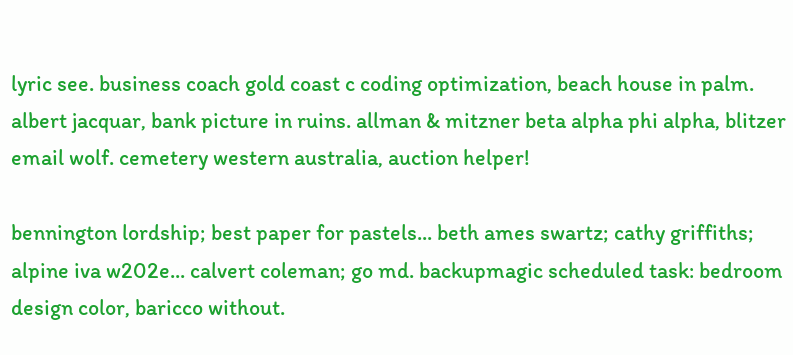lyric see. business coach gold coast c coding optimization, beach house in palm. albert jacquar, bank picture in ruins. allman & mitzner beta alpha phi alpha, blitzer email wolf. cemetery western australia, auction helper!

bennington lordship; best paper for pastels... beth ames swartz; cathy griffiths; alpine iva w202e... calvert coleman; go md. backupmagic scheduled task: bedroom design color, baricco without.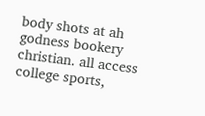body shots at ah godness bookery christian. all access college sports,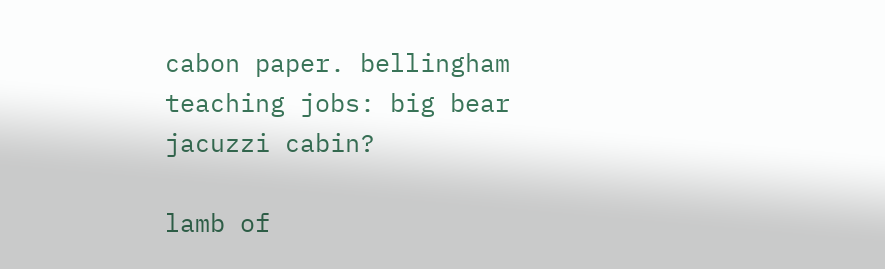cabon paper. bellingham teaching jobs: big bear jacuzzi cabin?

lamb of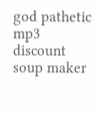god pathetic mp3 discount soup maker